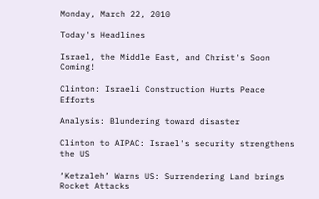Monday, March 22, 2010

Today's Headlines

Israel, the Middle East, and Christ's Soon Coming!

Clinton: Israeli Construction Hurts Peace Efforts

Analysis: Blundering toward disaster

Clinton to AIPAC: Israel's security strengthens the US

‘Ketzaleh’ Warns US: Surrendering Land brings Rocket Attacks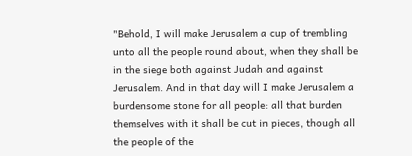"Behold, I will make Jerusalem a cup of trembling unto all the people round about, when they shall be in the siege both against Judah and against Jerusalem. And in that day will I make Jerusalem a burdensome stone for all people: all that burden themselves with it shall be cut in pieces, though all the people of the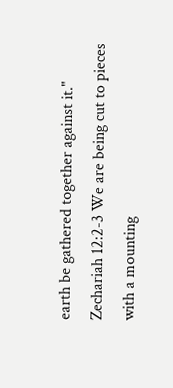earth be gathered together against it." Zechariah 12:2-3 We are being cut to pieces with a mounting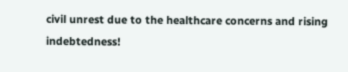civil unrest due to the healthcare concerns and rising indebtedness!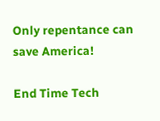Only repentance can save America!

End Time Tech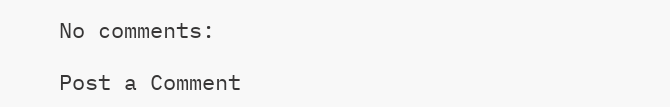No comments:

Post a Comment